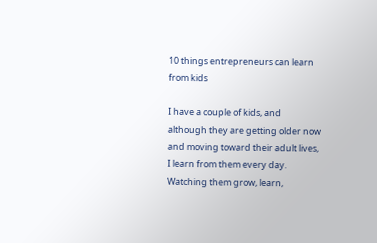10 things entrepreneurs can learn from kids

I have a couple of kids, and although they are getting older now and moving toward their adult lives, I learn from them every day. Watching them grow, learn,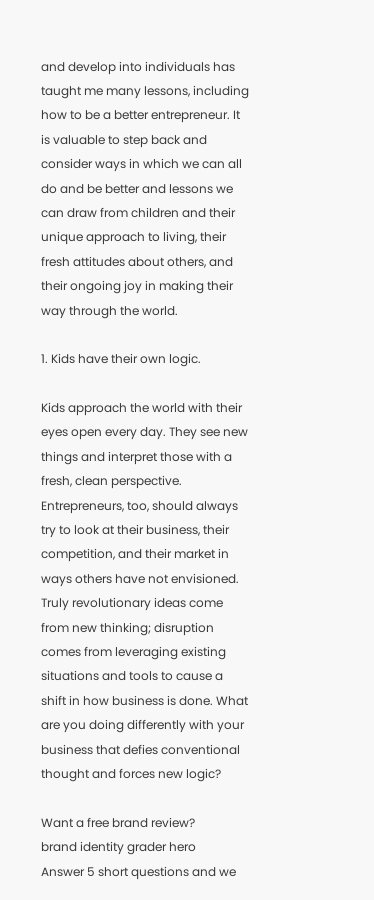and develop into individuals has taught me many lessons, including how to be a better entrepreneur. It is valuable to step back and consider ways in which we can all do and be better and lessons we can draw from children and their unique approach to living, their fresh attitudes about others, and their ongoing joy in making their way through the world.

1. Kids have their own logic.

Kids approach the world with their eyes open every day. They see new things and interpret those with a fresh, clean perspective. Entrepreneurs, too, should always try to look at their business, their competition, and their market in ways others have not envisioned. Truly revolutionary ideas come from new thinking; disruption comes from leveraging existing situations and tools to cause a shift in how business is done. What are you doing differently with your business that defies conventional thought and forces new logic?

Want a free brand review?
brand identity grader hero
Answer 5 short questions and we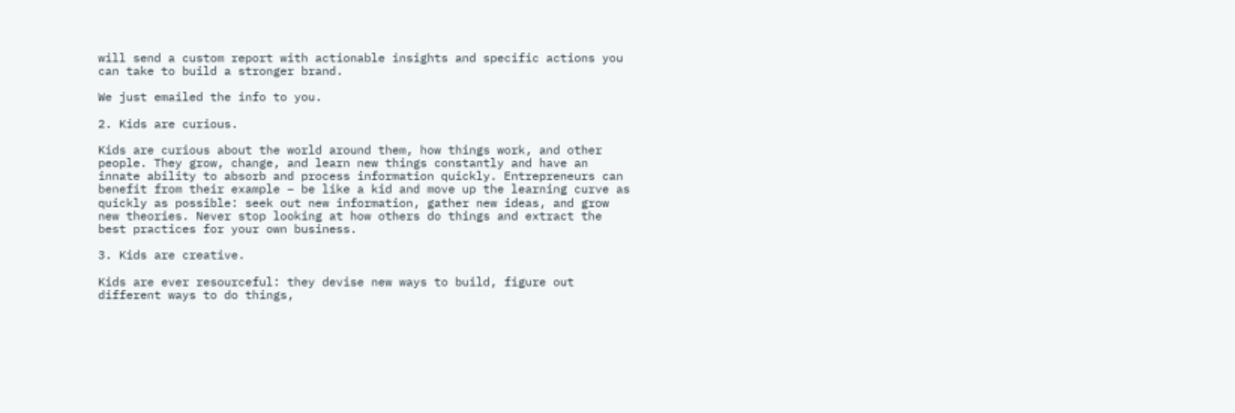will send a custom report with actionable insights and specific actions you can take to build a stronger brand.

We just emailed the info to you.

2. Kids are curious.

Kids are curious about the world around them, how things work, and other people. They grow, change, and learn new things constantly and have an innate ability to absorb and process information quickly. Entrepreneurs can benefit from their example – be like a kid and move up the learning curve as quickly as possible: seek out new information, gather new ideas, and grow new theories. Never stop looking at how others do things and extract the best practices for your own business.

3. Kids are creative.

Kids are ever resourceful: they devise new ways to build, figure out different ways to do things,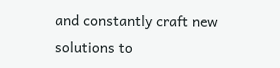and constantly craft new solutions to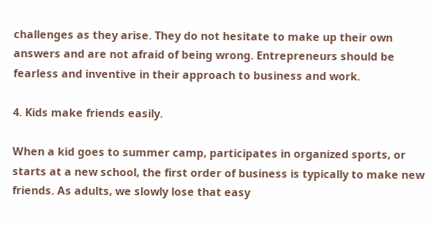challenges as they arise. They do not hesitate to make up their own answers and are not afraid of being wrong. Entrepreneurs should be fearless and inventive in their approach to business and work.

4. Kids make friends easily.

When a kid goes to summer camp, participates in organized sports, or starts at a new school, the first order of business is typically to make new friends. As adults, we slowly lose that easy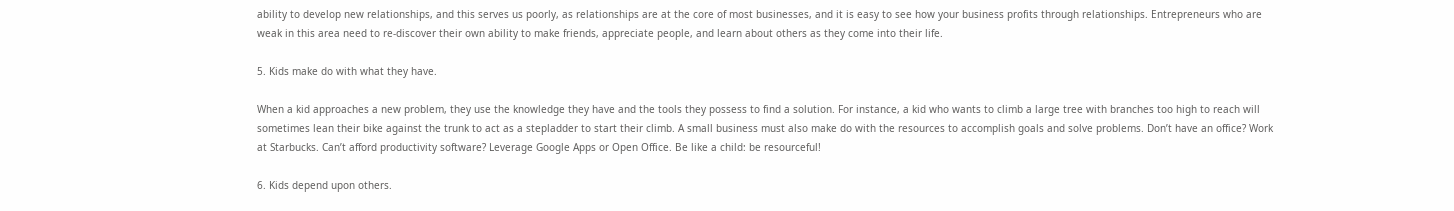ability to develop new relationships, and this serves us poorly, as relationships are at the core of most businesses, and it is easy to see how your business profits through relationships. Entrepreneurs who are weak in this area need to re-discover their own ability to make friends, appreciate people, and learn about others as they come into their life.

5. Kids make do with what they have.

When a kid approaches a new problem, they use the knowledge they have and the tools they possess to find a solution. For instance, a kid who wants to climb a large tree with branches too high to reach will sometimes lean their bike against the trunk to act as a stepladder to start their climb. A small business must also make do with the resources to accomplish goals and solve problems. Don’t have an office? Work at Starbucks. Can’t afford productivity software? Leverage Google Apps or Open Office. Be like a child: be resourceful!

6. Kids depend upon others.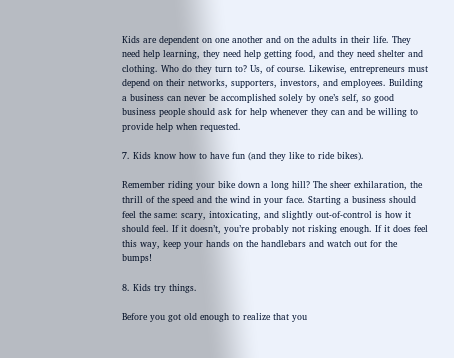Kids are dependent on one another and on the adults in their life. They need help learning, they need help getting food, and they need shelter and clothing. Who do they turn to? Us, of course. Likewise, entrepreneurs must depend on their networks, supporters, investors, and employees. Building a business can never be accomplished solely by one’s self, so good business people should ask for help whenever they can and be willing to provide help when requested.

7. Kids know how to have fun (and they like to ride bikes).

Remember riding your bike down a long hill? The sheer exhilaration, the thrill of the speed and the wind in your face. Starting a business should feel the same: scary, intoxicating, and slightly out-of-control is how it should feel. If it doesn’t, you’re probably not risking enough. If it does feel this way, keep your hands on the handlebars and watch out for the bumps!

8. Kids try things.

Before you got old enough to realize that you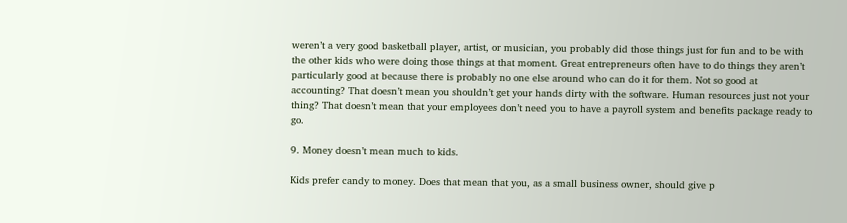weren’t a very good basketball player, artist, or musician, you probably did those things just for fun and to be with the other kids who were doing those things at that moment. Great entrepreneurs often have to do things they aren’t particularly good at because there is probably no one else around who can do it for them. Not so good at accounting? That doesn’t mean you shouldn’t get your hands dirty with the software. Human resources just not your thing? That doesn’t mean that your employees don’t need you to have a payroll system and benefits package ready to go.

9. Money doesn’t mean much to kids.

Kids prefer candy to money. Does that mean that you, as a small business owner, should give p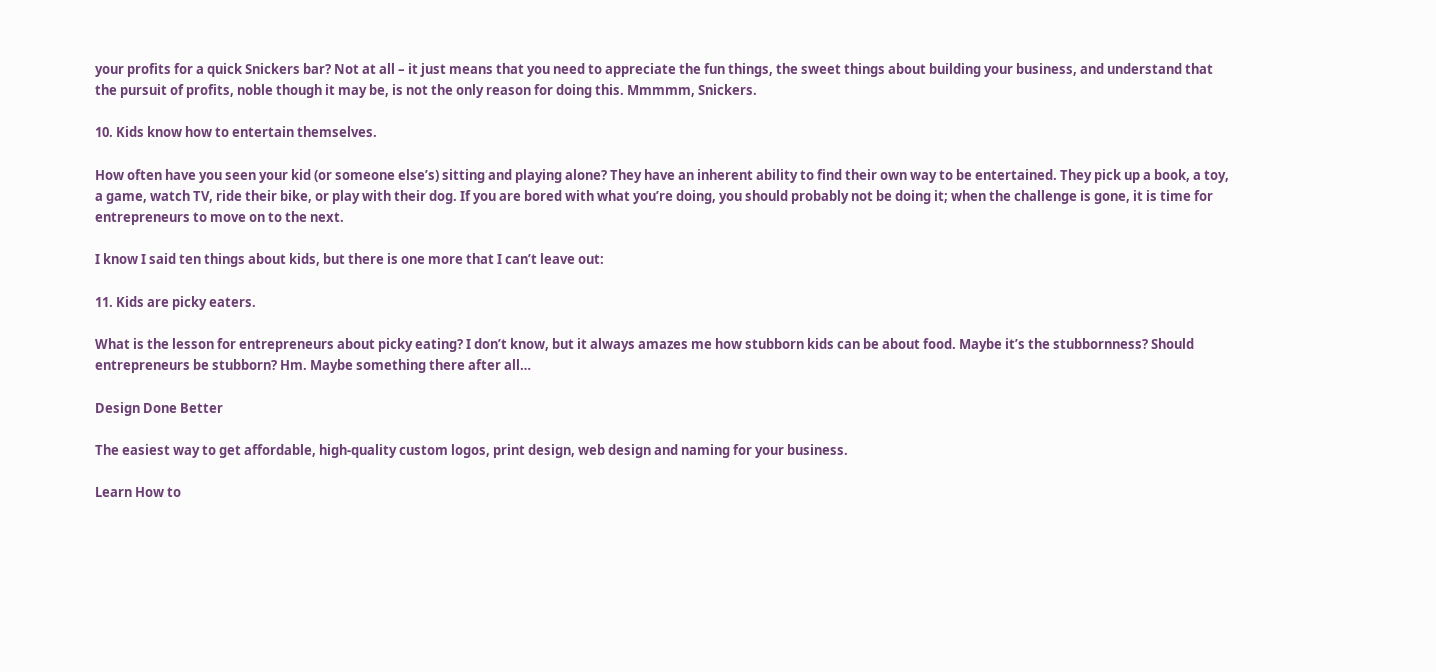your profits for a quick Snickers bar? Not at all – it just means that you need to appreciate the fun things, the sweet things about building your business, and understand that the pursuit of profits, noble though it may be, is not the only reason for doing this. Mmmmm, Snickers.

10. Kids know how to entertain themselves.

How often have you seen your kid (or someone else’s) sitting and playing alone? They have an inherent ability to find their own way to be entertained. They pick up a book, a toy, a game, watch TV, ride their bike, or play with their dog. If you are bored with what you’re doing, you should probably not be doing it; when the challenge is gone, it is time for entrepreneurs to move on to the next.

I know I said ten things about kids, but there is one more that I can’t leave out:

11. Kids are picky eaters.

What is the lesson for entrepreneurs about picky eating? I don’t know, but it always amazes me how stubborn kids can be about food. Maybe it’s the stubbornness? Should entrepreneurs be stubborn? Hm. Maybe something there after all…

Design Done Better

The easiest way to get affordable, high-quality custom logos, print design, web design and naming for your business.

Learn How to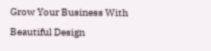Grow Your Business With Beautiful Design